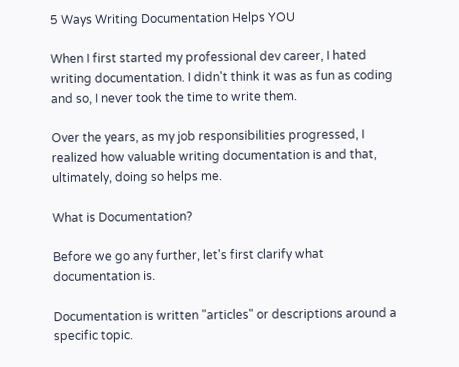5 Ways Writing Documentation Helps YOU

When I first started my professional dev career, I hated writing documentation. I didn't think it was as fun as coding and so, I never took the time to write them.

Over the years, as my job responsibilities progressed, I realized how valuable writing documentation is and that, ultimately, doing so helps me.

What is Documentation?

Before we go any further, let's first clarify what documentation is.

Documentation is written "articles" or descriptions around a specific topic.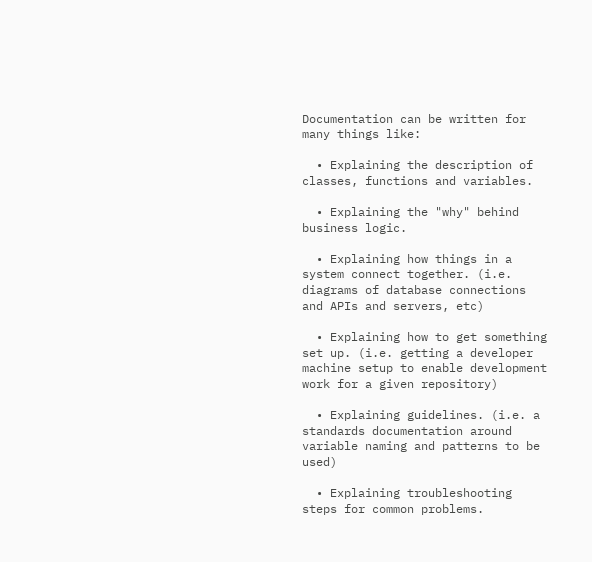Documentation can be written for many things like:

  • Explaining the description of classes, functions and variables.

  • Explaining the "why" behind business logic.

  • Explaining how things in a system connect together. (i.e. diagrams of database connections and APIs and servers, etc)

  • Explaining how to get something set up. (i.e. getting a developer machine setup to enable development work for a given repository)

  • Explaining guidelines. (i.e. a standards documentation around variable naming and patterns to be used)

  • Explaining troubleshooting steps for common problems.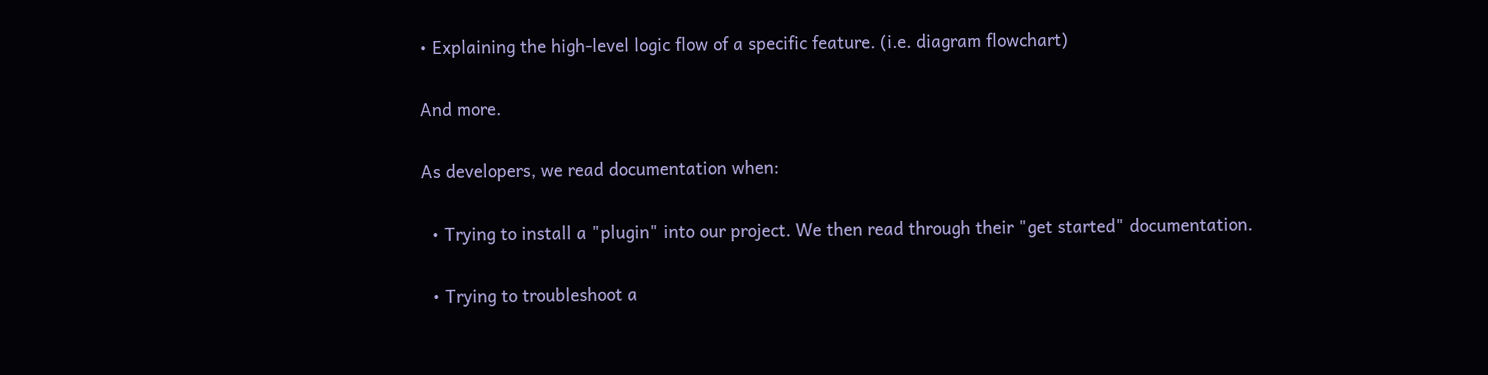• Explaining the high-level logic flow of a specific feature. (i.e. diagram flowchart)

And more.

As developers, we read documentation when:

  • Trying to install a "plugin" into our project. We then read through their "get started" documentation.

  • Trying to troubleshoot a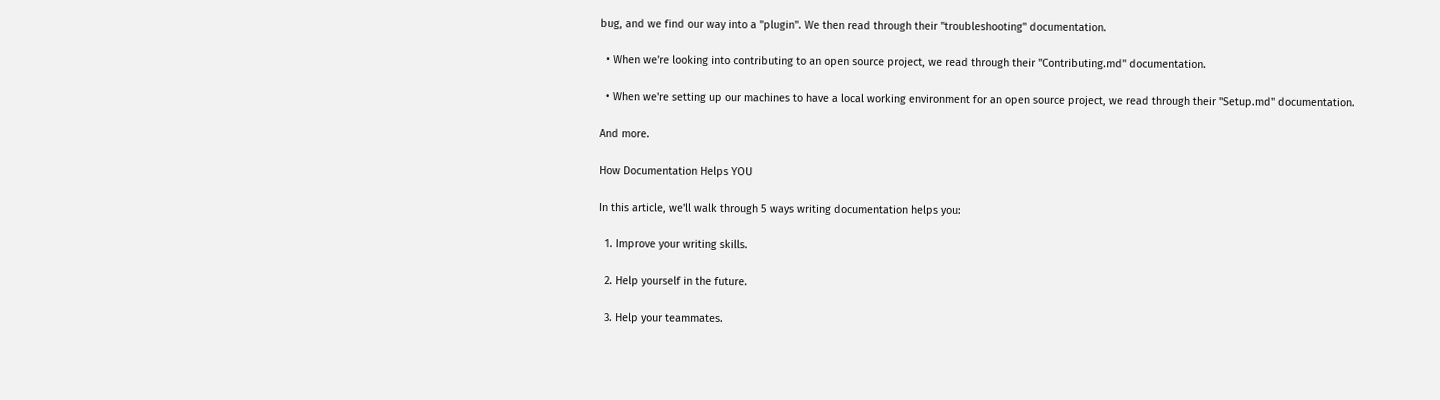bug, and we find our way into a "plugin". We then read through their "troubleshooting" documentation.

  • When we're looking into contributing to an open source project, we read through their "Contributing.md" documentation.

  • When we're setting up our machines to have a local working environment for an open source project, we read through their "Setup.md" documentation.

And more.

How Documentation Helps YOU

In this article, we'll walk through 5 ways writing documentation helps you:

  1. Improve your writing skills.

  2. Help yourself in the future.

  3. Help your teammates.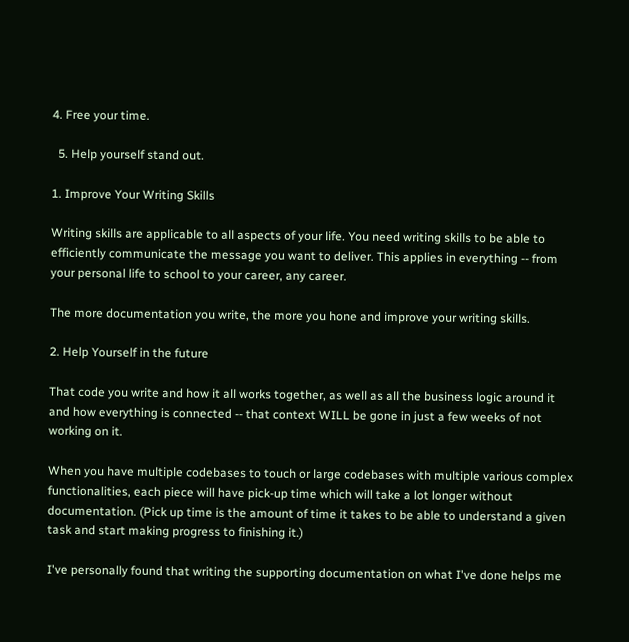4. Free your time.

  5. Help yourself stand out.

1. Improve Your Writing Skills

Writing skills are applicable to all aspects of your life. You need writing skills to be able to efficiently communicate the message you want to deliver. This applies in everything -- from your personal life to school to your career, any career.

The more documentation you write, the more you hone and improve your writing skills.

2. Help Yourself in the future

That code you write and how it all works together, as well as all the business logic around it and how everything is connected -- that context WILL be gone in just a few weeks of not working on it.

When you have multiple codebases to touch or large codebases with multiple various complex functionalities, each piece will have pick-up time which will take a lot longer without documentation. (Pick up time is the amount of time it takes to be able to understand a given task and start making progress to finishing it.)

I've personally found that writing the supporting documentation on what I've done helps me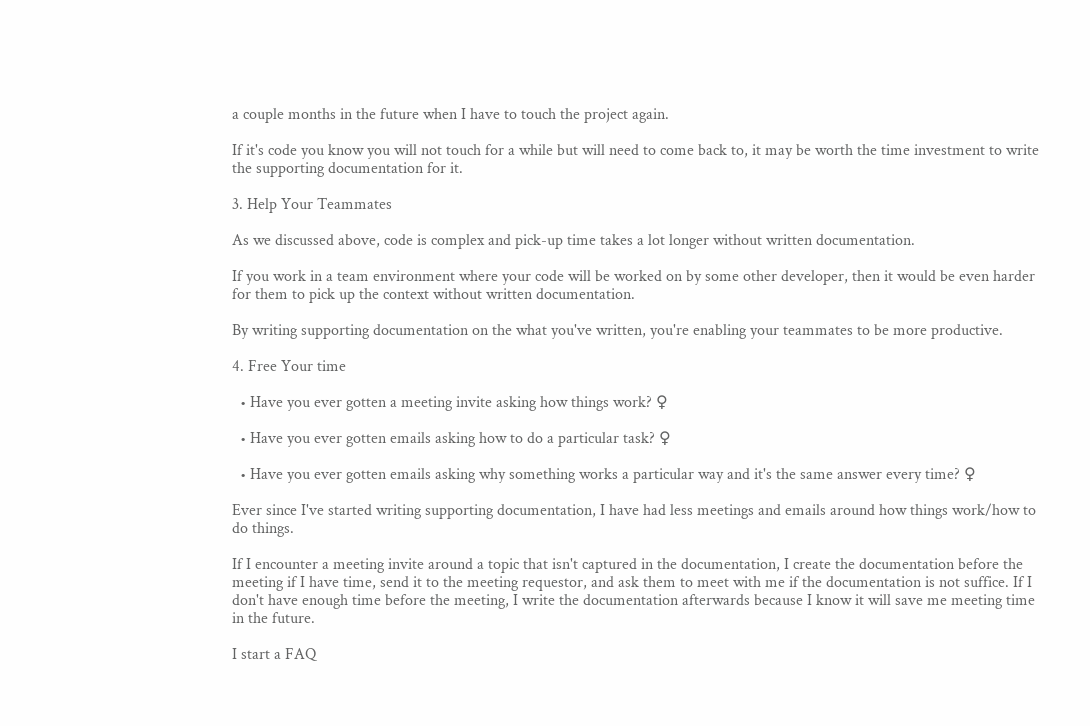a couple months in the future when I have to touch the project again.

If it's code you know you will not touch for a while but will need to come back to, it may be worth the time investment to write the supporting documentation for it.

3. Help Your Teammates

As we discussed above, code is complex and pick-up time takes a lot longer without written documentation.

If you work in a team environment where your code will be worked on by some other developer, then it would be even harder for them to pick up the context without written documentation.

By writing supporting documentation on the what you've written, you're enabling your teammates to be more productive.

4. Free Your time

  • Have you ever gotten a meeting invite asking how things work? ♀

  • Have you ever gotten emails asking how to do a particular task? ♀

  • Have you ever gotten emails asking why something works a particular way and it's the same answer every time? ♀

Ever since I've started writing supporting documentation, I have had less meetings and emails around how things work/how to do things.

If I encounter a meeting invite around a topic that isn't captured in the documentation, I create the documentation before the meeting if I have time, send it to the meeting requestor, and ask them to meet with me if the documentation is not suffice. If I don't have enough time before the meeting, I write the documentation afterwards because I know it will save me meeting time in the future.

I start a FAQ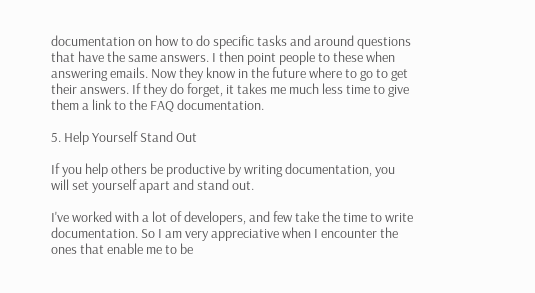documentation on how to do specific tasks and around questions that have the same answers. I then point people to these when answering emails. Now they know in the future where to go to get their answers. If they do forget, it takes me much less time to give them a link to the FAQ documentation.

5. Help Yourself Stand Out

If you help others be productive by writing documentation, you will set yourself apart and stand out.

I've worked with a lot of developers, and few take the time to write documentation. So I am very appreciative when I encounter the ones that enable me to be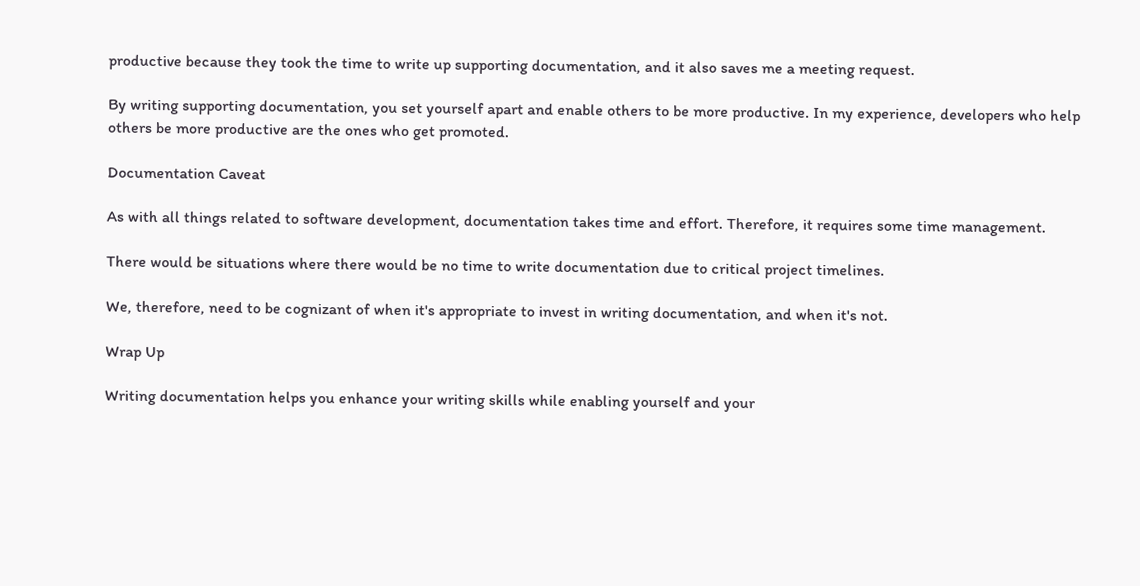productive because they took the time to write up supporting documentation, and it also saves me a meeting request.

By writing supporting documentation, you set yourself apart and enable others to be more productive. In my experience, developers who help others be more productive are the ones who get promoted.

Documentation Caveat

As with all things related to software development, documentation takes time and effort. Therefore, it requires some time management.

There would be situations where there would be no time to write documentation due to critical project timelines.

We, therefore, need to be cognizant of when it's appropriate to invest in writing documentation, and when it's not.

Wrap Up

Writing documentation helps you enhance your writing skills while enabling yourself and your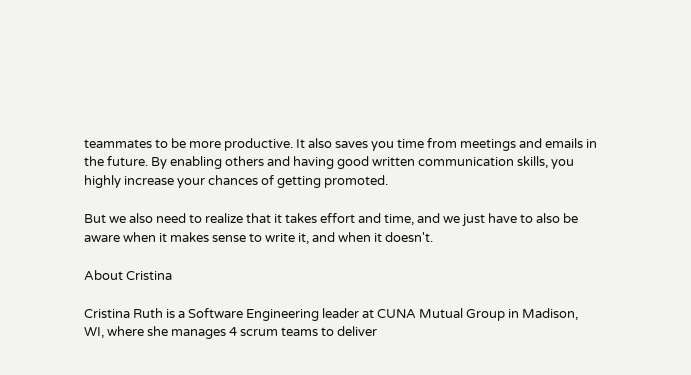teammates to be more productive. It also saves you time from meetings and emails in the future. By enabling others and having good written communication skills, you highly increase your chances of getting promoted.

But we also need to realize that it takes effort and time, and we just have to also be aware when it makes sense to write it, and when it doesn't.

About Cristina

Cristina Ruth is a Software Engineering leader at CUNA Mutual Group in Madison, WI, where she manages 4 scrum teams to deliver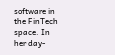software in the FinTech space. In her day-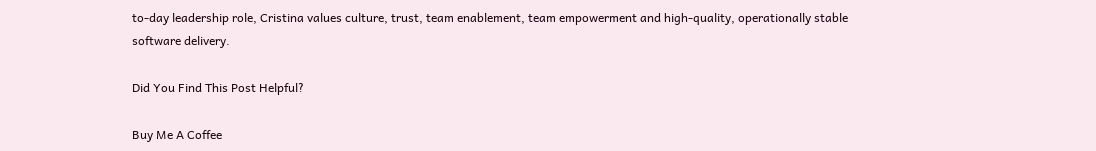to-day leadership role, Cristina values culture, trust, team enablement, team empowerment and high-quality, operationally stable software delivery.

Did You Find This Post Helpful?

Buy Me A Coffee